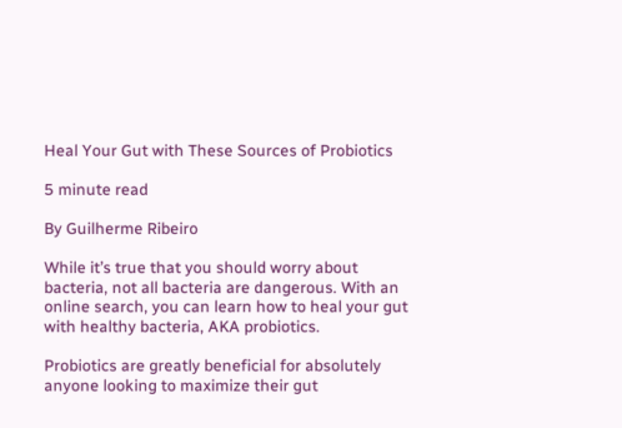Heal Your Gut with These Sources of Probiotics

5 minute read

By Guilherme Ribeiro

While it’s true that you should worry about bacteria, not all bacteria are dangerous. With an online search, you can learn how to heal your gut with healthy bacteria, AKA probiotics.

Probiotics are greatly beneficial for absolutely anyone looking to maximize their gut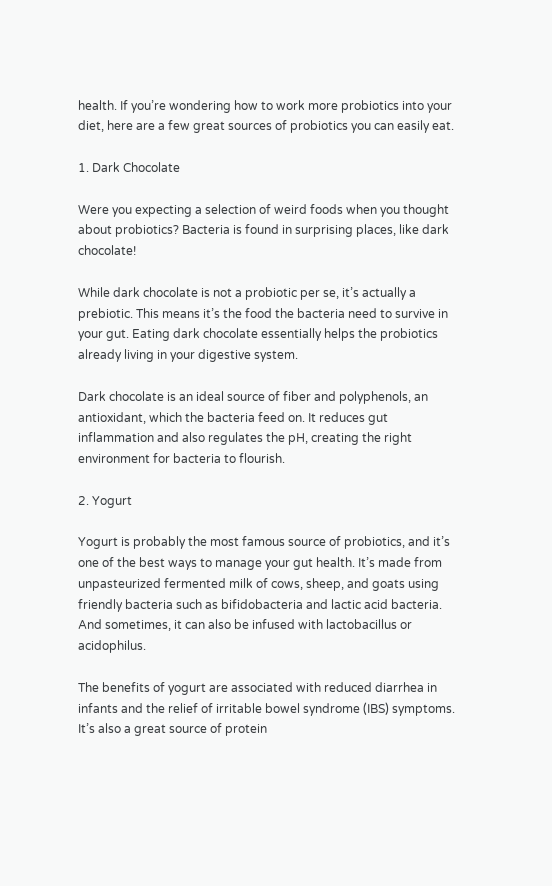health. If you’re wondering how to work more probiotics into your diet, here are a few great sources of probiotics you can easily eat.

1. Dark Chocolate

Were you expecting a selection of weird foods when you thought about probiotics? Bacteria is found in surprising places, like dark chocolate!

While dark chocolate is not a probiotic per se, it’s actually a prebiotic. This means it’s the food the bacteria need to survive in your gut. Eating dark chocolate essentially helps the probiotics already living in your digestive system.

Dark chocolate is an ideal source of fiber and polyphenols, an antioxidant, which the bacteria feed on. It reduces gut inflammation and also regulates the pH, creating the right environment for bacteria to flourish.

2. Yogurt

Yogurt is probably the most famous source of probiotics, and it’s one of the best ways to manage your gut health. It’s made from unpasteurized fermented milk of cows, sheep, and goats using friendly bacteria such as bifidobacteria and lactic acid bacteria. And sometimes, it can also be infused with lactobacillus or acidophilus.

The benefits of yogurt are associated with reduced diarrhea in infants and the relief of irritable bowel syndrome (IBS) symptoms. It’s also a great source of protein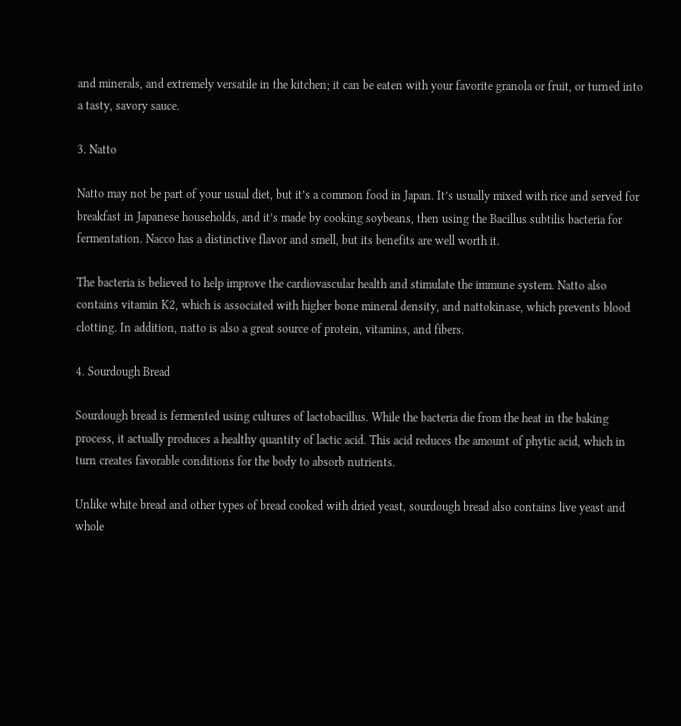and minerals, and extremely versatile in the kitchen; it can be eaten with your favorite granola or fruit, or turned into a tasty, savory sauce.

3. Natto

Natto may not be part of your usual diet, but it’s a common food in Japan. It’s usually mixed with rice and served for breakfast in Japanese households, and it’s made by cooking soybeans, then using the Bacillus subtilis bacteria for fermentation. Nacco has a distinctive flavor and smell, but its benefits are well worth it.

The bacteria is believed to help improve the cardiovascular health and stimulate the immune system. Natto also contains vitamin K2, which is associated with higher bone mineral density, and nattokinase, which prevents blood clotting. In addition, natto is also a great source of protein, vitamins, and fibers.

4. Sourdough Bread

Sourdough bread is fermented using cultures of lactobacillus. While the bacteria die from the heat in the baking process, it actually produces a healthy quantity of lactic acid. This acid reduces the amount of phytic acid, which in turn creates favorable conditions for the body to absorb nutrients.

Unlike white bread and other types of bread cooked with dried yeast, sourdough bread also contains live yeast and whole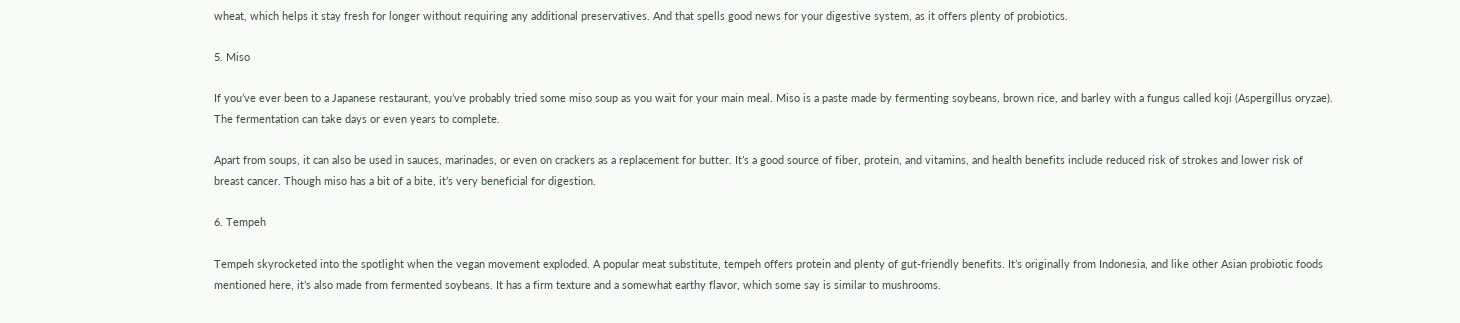wheat, which helps it stay fresh for longer without requiring any additional preservatives. And that spells good news for your digestive system, as it offers plenty of probiotics.

5. Miso

If you’ve ever been to a Japanese restaurant, you’ve probably tried some miso soup as you wait for your main meal. Miso is a paste made by fermenting soybeans, brown rice, and barley with a fungus called koji (Aspergillus oryzae). The fermentation can take days or even years to complete.

Apart from soups, it can also be used in sauces, marinades, or even on crackers as a replacement for butter. It’s a good source of fiber, protein, and vitamins, and health benefits include reduced risk of strokes and lower risk of breast cancer. Though miso has a bit of a bite, it’s very beneficial for digestion.

6. Tempeh

Tempeh skyrocketed into the spotlight when the vegan movement exploded. A popular meat substitute, tempeh offers protein and plenty of gut-friendly benefits. It’s originally from Indonesia, and like other Asian probiotic foods mentioned here, it’s also made from fermented soybeans. It has a firm texture and a somewhat earthy flavor, which some say is similar to mushrooms.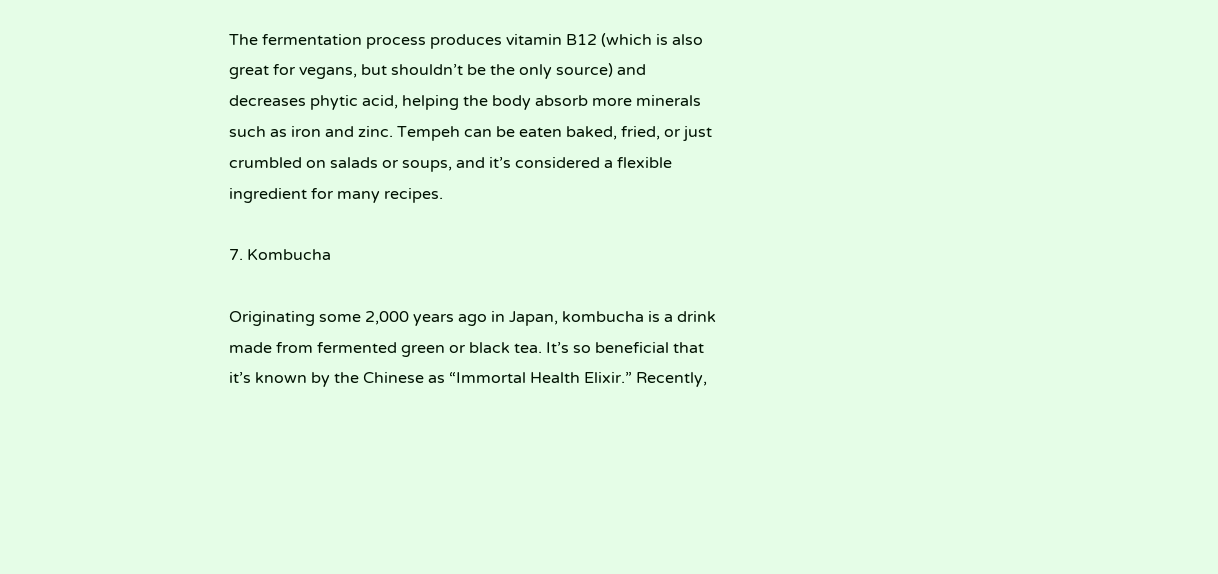The fermentation process produces vitamin B12 (which is also great for vegans, but shouldn’t be the only source) and decreases phytic acid, helping the body absorb more minerals such as iron and zinc. Tempeh can be eaten baked, fried, or just crumbled on salads or soups, and it’s considered a flexible ingredient for many recipes.

7. Kombucha

Originating some 2,000 years ago in Japan, kombucha is a drink made from fermented green or black tea. It’s so beneficial that it’s known by the Chinese as “Immortal Health Elixir.” Recently,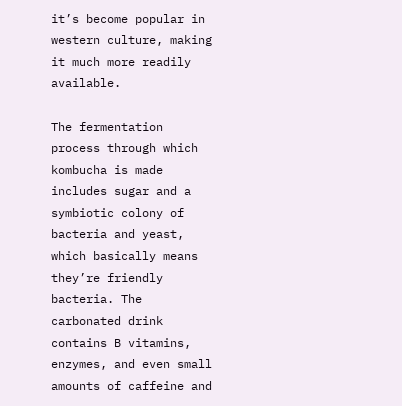it’s become popular in western culture, making it much more readily available.

The fermentation process through which kombucha is made includes sugar and a symbiotic colony of bacteria and yeast, which basically means they’re friendly bacteria. The carbonated drink contains B vitamins, enzymes, and even small amounts of caffeine and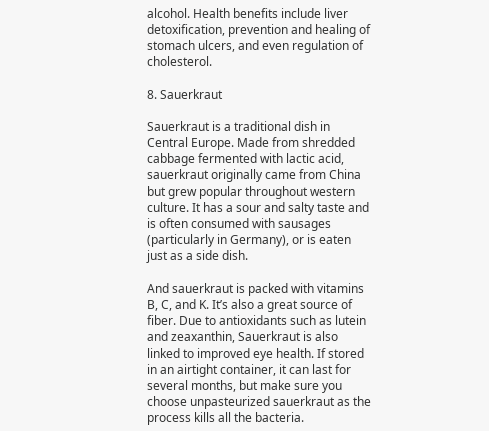alcohol. Health benefits include liver detoxification, prevention and healing of stomach ulcers, and even regulation of cholesterol.

8. Sauerkraut

Sauerkraut is a traditional dish in Central Europe. Made from shredded cabbage fermented with lactic acid, sauerkraut originally came from China but grew popular throughout western culture. It has a sour and salty taste and is often consumed with sausages (particularly in Germany), or is eaten just as a side dish.

And sauerkraut is packed with vitamins B, C, and K. It’s also a great source of fiber. Due to antioxidants such as lutein and zeaxanthin, Sauerkraut is also linked to improved eye health. If stored in an airtight container, it can last for several months, but make sure you choose unpasteurized sauerkraut as the process kills all the bacteria.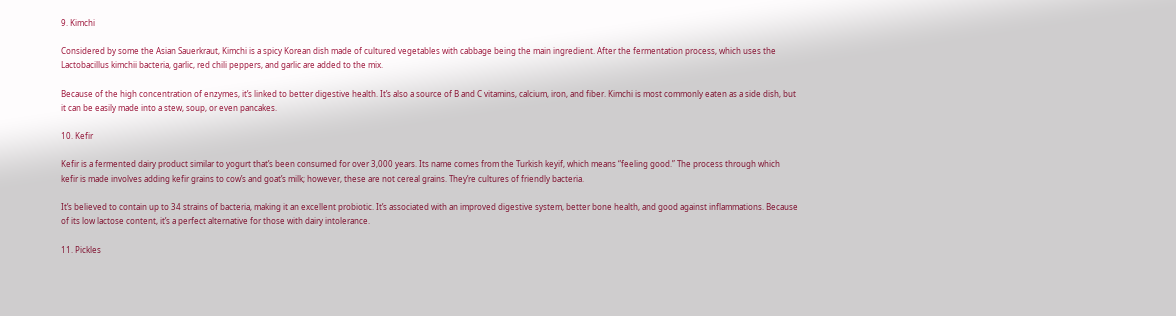9. Kimchi

Considered by some the Asian Sauerkraut, Kimchi is a spicy Korean dish made of cultured vegetables with cabbage being the main ingredient. After the fermentation process, which uses the Lactobacillus kimchii bacteria, garlic, red chili peppers, and garlic are added to the mix.

Because of the high concentration of enzymes, it’s linked to better digestive health. It’s also a source of B and C vitamins, calcium, iron, and fiber. Kimchi is most commonly eaten as a side dish, but it can be easily made into a stew, soup, or even pancakes.

10. Kefir

Kefir is a fermented dairy product similar to yogurt that’s been consumed for over 3,000 years. Its name comes from the Turkish keyif, which means “feeling good.” The process through which kefir is made involves adding kefir grains to cow’s and goat’s milk; however, these are not cereal grains. They’re cultures of friendly bacteria.

It’s believed to contain up to 34 strains of bacteria, making it an excellent probiotic. It’s associated with an improved digestive system, better bone health, and good against inflammations. Because of its low lactose content, it’s a perfect alternative for those with dairy intolerance.

11. Pickles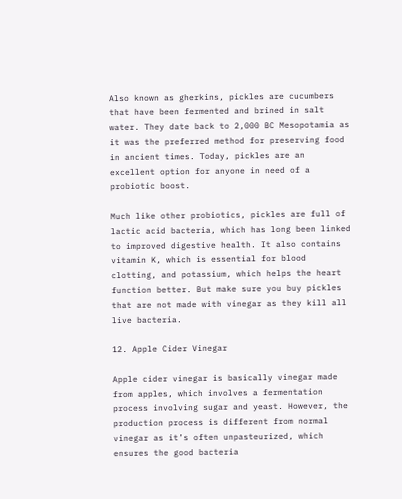Also known as gherkins, pickles are cucumbers that have been fermented and brined in salt water. They date back to 2,000 BC Mesopotamia as it was the preferred method for preserving food in ancient times. Today, pickles are an excellent option for anyone in need of a probiotic boost.

Much like other probiotics, pickles are full of lactic acid bacteria, which has long been linked to improved digestive health. It also contains vitamin K, which is essential for blood clotting, and potassium, which helps the heart function better. But make sure you buy pickles that are not made with vinegar as they kill all live bacteria.

12. Apple Cider Vinegar

Apple cider vinegar is basically vinegar made from apples, which involves a fermentation process involving sugar and yeast. However, the production process is different from normal vinegar as it’s often unpasteurized, which ensures the good bacteria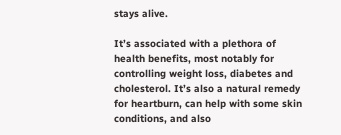stays alive.

It’s associated with a plethora of health benefits, most notably for controlling weight loss, diabetes and cholesterol. It’s also a natural remedy for heartburn, can help with some skin conditions, and also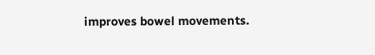improves bowel movements.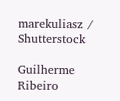marekuliasz / Shutterstock

Guilherme Ribeiro